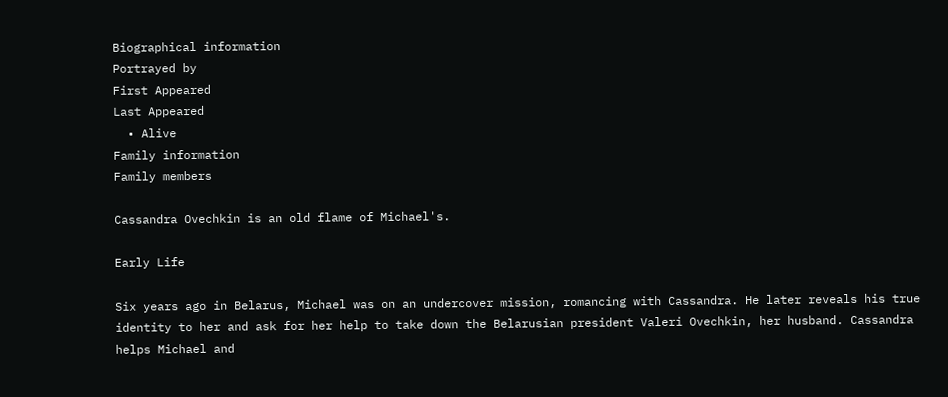Biographical information
Portrayed by
First Appeared
Last Appeared
  • Alive
Family information
Family members

Cassandra Ovechkin is an old flame of Michael's.

Early Life

Six years ago in Belarus, Michael was on an undercover mission, romancing with Cassandra. He later reveals his true identity to her and ask for her help to take down the Belarusian president Valeri Ovechkin, her husband. Cassandra helps Michael and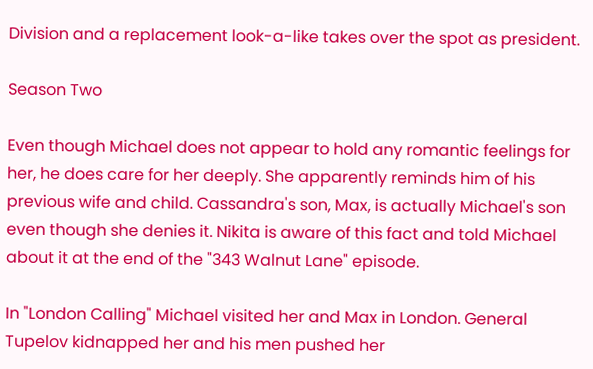Division and a replacement look-a-like takes over the spot as president.

Season Two

Even though Michael does not appear to hold any romantic feelings for her, he does care for her deeply. She apparently reminds him of his previous wife and child. Cassandra's son, Max, is actually Michael's son even though she denies it. Nikita is aware of this fact and told Michael about it at the end of the "343 Walnut Lane" episode.

In "London Calling" Michael visited her and Max in London. General Tupelov kidnapped her and his men pushed her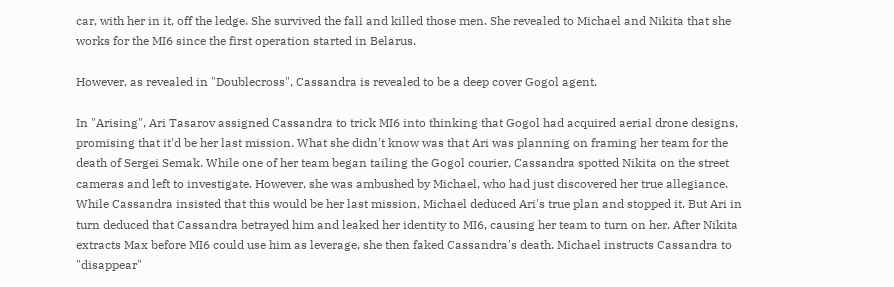car, with her in it, off the ledge. She survived the fall and killed those men. She revealed to Michael and Nikita that she works for the MI6 since the first operation started in Belarus.

However, as revealed in "Doublecross", Cassandra is revealed to be a deep cover Gogol agent.

In "Arising", Ari Tasarov assigned Cassandra to trick MI6 into thinking that Gogol had acquired aerial drone designs, promising that it'd be her last mission. What she didn't know was that Ari was planning on framing her team for the death of Sergei Semak. While one of her team began tailing the Gogol courier, Cassandra spotted Nikita on the street cameras and left to investigate. However, she was ambushed by Michael, who had just discovered her true allegiance. While Cassandra insisted that this would be her last mission, Michael deduced Ari's true plan and stopped it. But Ari in turn deduced that Cassandra betrayed him and leaked her identity to MI6, causing her team to turn on her. After Nikita extracts Max before MI6 could use him as leverage, she then faked Cassandra's death. Michael instructs Cassandra to "disappear"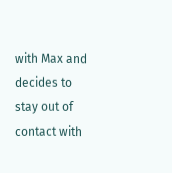with Max and decides to stay out of contact with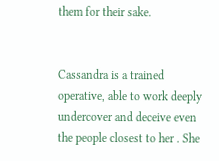them for their sake.


Cassandra is a trained operative, able to work deeply undercover and deceive even the people closest to her . She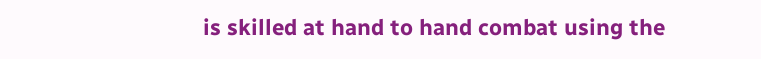is skilled at hand to hand combat using the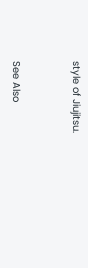style of Jiujitsu.


See Also